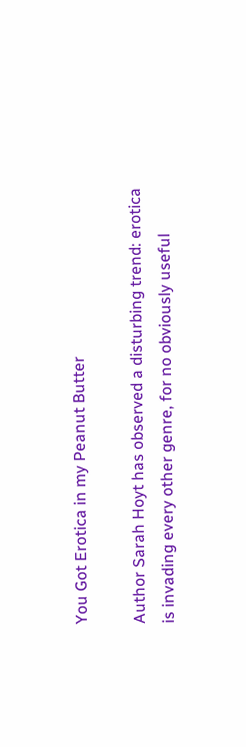You Got Erotica in my Peanut Butter

Author Sarah Hoyt has observed a disturbing trend: erotica is invading every other genre, for no obviously useful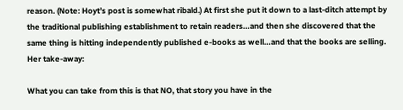reason. (Note: Hoyt’s post is somewhat ribald.) At first she put it down to a last-ditch attempt by the traditional publishing establishment to retain readers…and then she discovered that the same thing is hitting independently published e-books as well…and that the books are selling. Her take-away:

What you can take from this is that NO, that story you have in the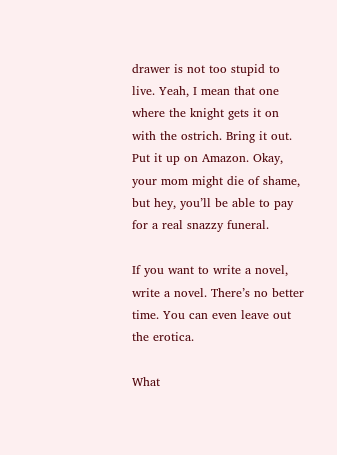drawer is not too stupid to live. Yeah, I mean that one where the knight gets it on with the ostrich. Bring it out. Put it up on Amazon. Okay, your mom might die of shame, but hey, you’ll be able to pay for a real snazzy funeral.

If you want to write a novel, write a novel. There’s no better time. You can even leave out the erotica.

What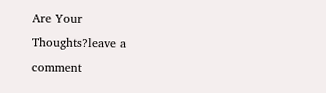Are Your Thoughts?leave a comment